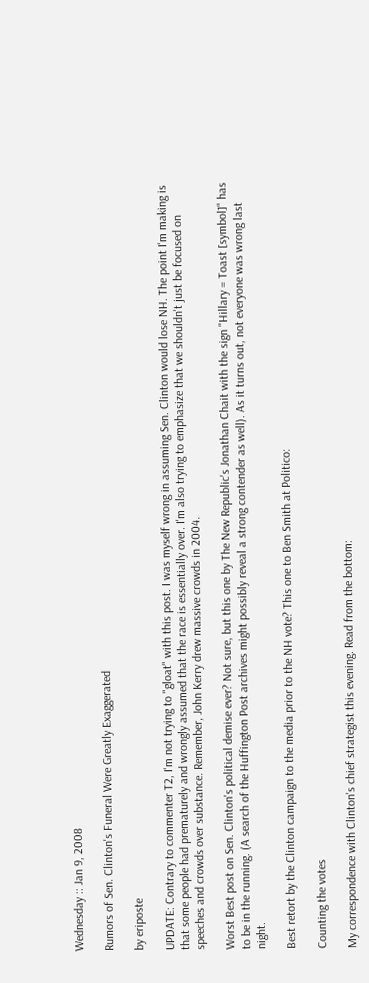Wednesday :: Jan 9, 2008

Rumors of Sen. Clinton's Funeral Were Greatly Exaggerated

by eriposte

UPDATE: Contrary to commenter T2, I'm not trying to "gloat" with this post. I was myself wrong in assuming Sen. Clinton would lose NH. The point I'm making is that some people had prematurely and wrongly assumed that the race is essentially over. I'm also trying to emphasize that we shouldn't just be focused on speeches and crowds over substance. Remember, John Kerry drew massive crowds in 2004.

Worst Best post on Sen. Clinton's political demise ever? Not sure, but this one by The New Republic's Jonathan Chait with the sign "Hillary = Toast [symbol]" has to be in the running. (A search of the Huffington Post archives might possibly reveal a strong contender as well). As it turns out, not everyone was wrong last night.

Best retort by the Clinton campaign to the media prior to the NH vote? This one to Ben Smith at Politico:

Counting the votes

My correspondence with Clinton's chief strategist this evening. Read from the bottom: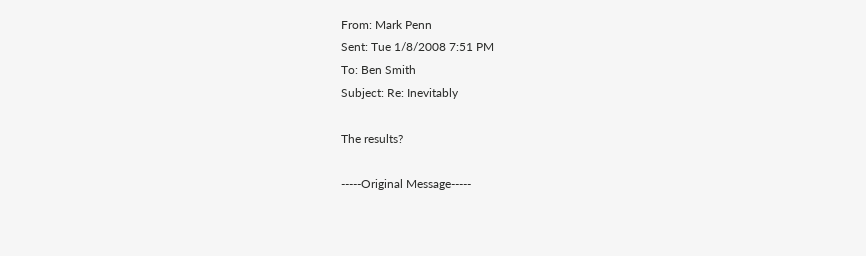From: Mark Penn
Sent: Tue 1/8/2008 7:51 PM
To: Ben Smith
Subject: Re: Inevitably

The results?

-----Original Message-----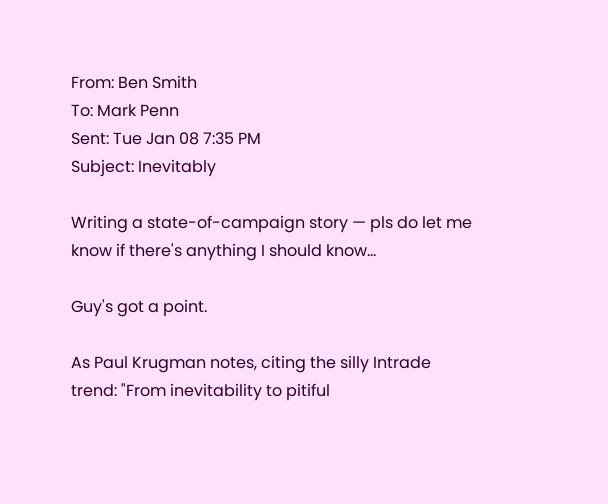From: Ben Smith
To: Mark Penn
Sent: Tue Jan 08 7:35 PM
Subject: Inevitably

Writing a state-of-campaign story — pls do let me know if there's anything I should know...

Guy's got a point.

As Paul Krugman notes, citing the silly Intrade trend: "From inevitability to pitiful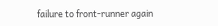failure to front-runner again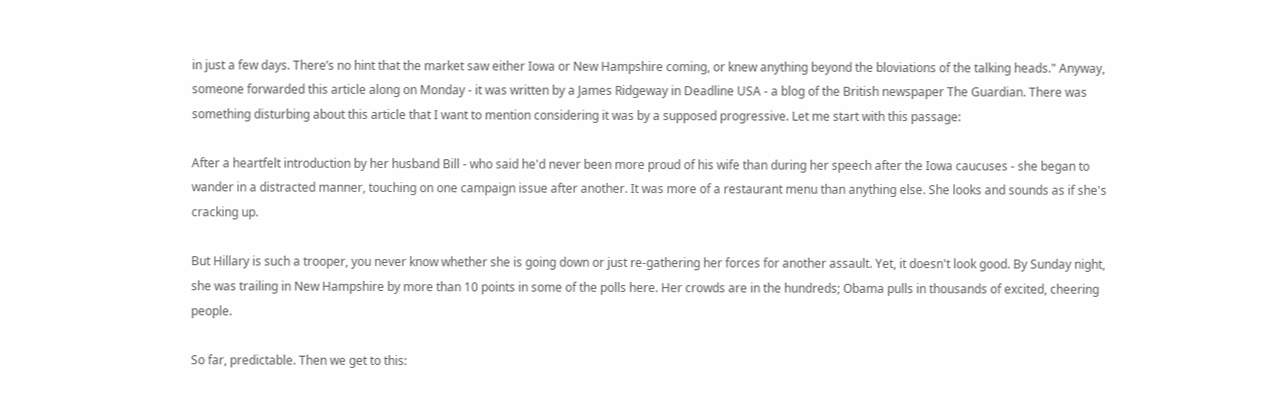in just a few days. There’s no hint that the market saw either Iowa or New Hampshire coming, or knew anything beyond the bloviations of the talking heads." Anyway, someone forwarded this article along on Monday - it was written by a James Ridgeway in Deadline USA - a blog of the British newspaper The Guardian. There was something disturbing about this article that I want to mention considering it was by a supposed progressive. Let me start with this passage:

After a heartfelt introduction by her husband Bill - who said he'd never been more proud of his wife than during her speech after the Iowa caucuses - she began to wander in a distracted manner, touching on one campaign issue after another. It was more of a restaurant menu than anything else. She looks and sounds as if she's cracking up.

But Hillary is such a trooper, you never know whether she is going down or just re-gathering her forces for another assault. Yet, it doesn't look good. By Sunday night, she was trailing in New Hampshire by more than 10 points in some of the polls here. Her crowds are in the hundreds; Obama pulls in thousands of excited, cheering people.

So far, predictable. Then we get to this: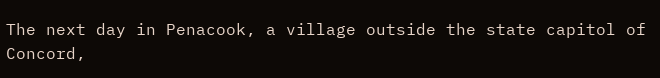The next day in Penacook, a village outside the state capitol of Concord,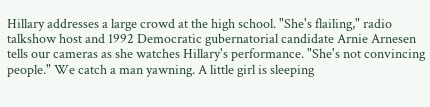Hillary addresses a large crowd at the high school. "She's flailing," radio talkshow host and 1992 Democratic gubernatorial candidate Arnie Arnesen tells our cameras as she watches Hillary's performance. "She's not convincing people." We catch a man yawning. A little girl is sleeping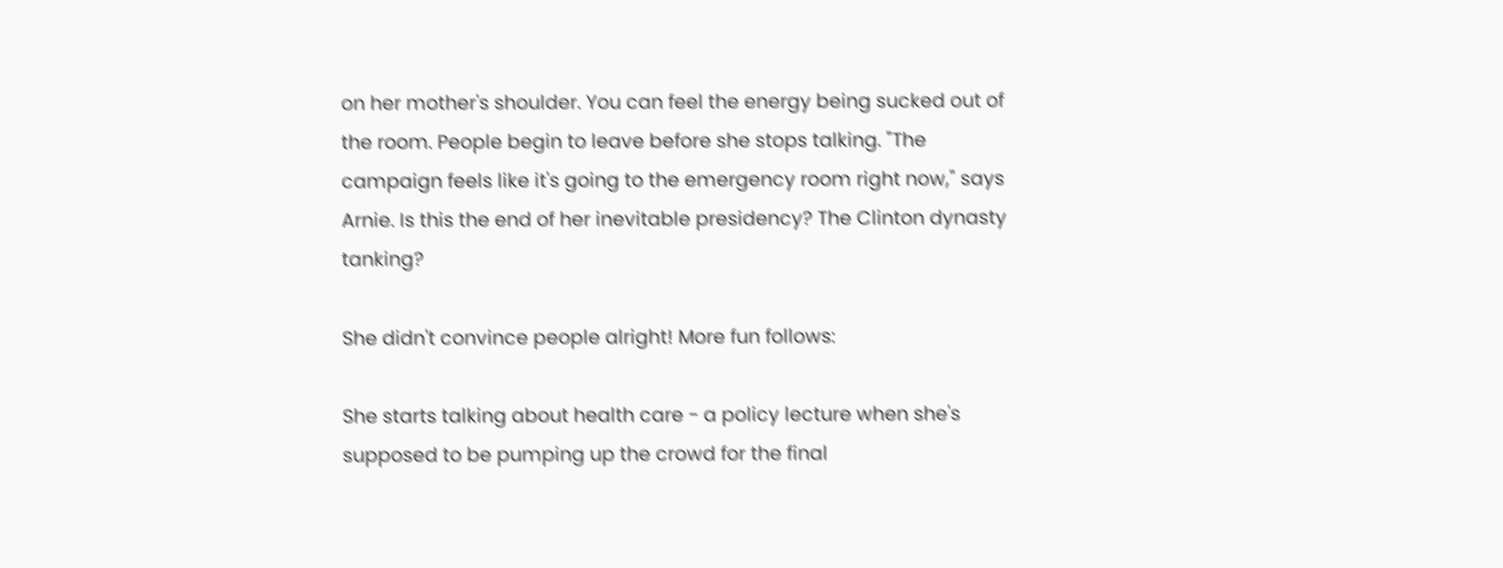on her mother's shoulder. You can feel the energy being sucked out of the room. People begin to leave before she stops talking. "The campaign feels like it's going to the emergency room right now," says Arnie. Is this the end of her inevitable presidency? The Clinton dynasty tanking?

She didn't convince people alright! More fun follows:

She starts talking about health care - a policy lecture when she's supposed to be pumping up the crowd for the final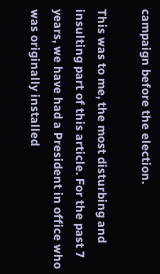campaign before the election.

This was to me, the most disturbing and insulting part of this article. For the past 7 years, we have had a President in office who was originally installed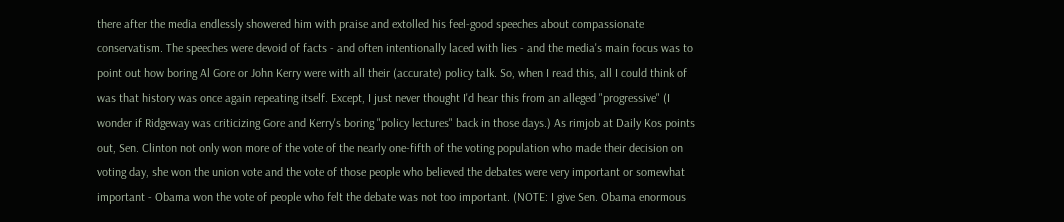there after the media endlessly showered him with praise and extolled his feel-good speeches about compassionate conservatism. The speeches were devoid of facts - and often intentionally laced with lies - and the media's main focus was to point out how boring Al Gore or John Kerry were with all their (accurate) policy talk. So, when I read this, all I could think of was that history was once again repeating itself. Except, I just never thought I'd hear this from an alleged "progressive" (I wonder if Ridgeway was criticizing Gore and Kerry's boring "policy lectures" back in those days.) As rimjob at Daily Kos points out, Sen. Clinton not only won more of the vote of the nearly one-fifth of the voting population who made their decision on voting day, she won the union vote and the vote of those people who believed the debates were very important or somewhat important - Obama won the vote of people who felt the debate was not too important. (NOTE: I give Sen. Obama enormous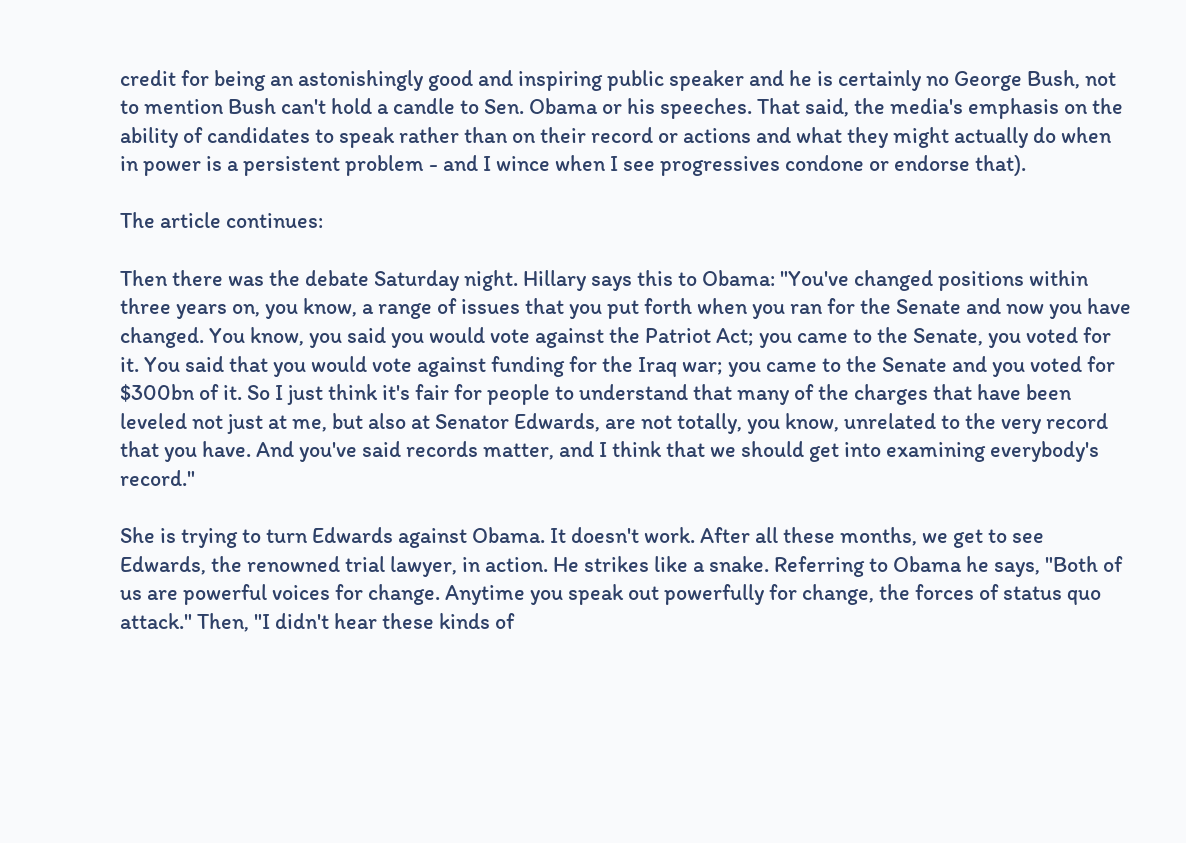credit for being an astonishingly good and inspiring public speaker and he is certainly no George Bush, not to mention Bush can't hold a candle to Sen. Obama or his speeches. That said, the media's emphasis on the ability of candidates to speak rather than on their record or actions and what they might actually do when in power is a persistent problem - and I wince when I see progressives condone or endorse that).

The article continues:

Then there was the debate Saturday night. Hillary says this to Obama: "You've changed positions within three years on, you know, a range of issues that you put forth when you ran for the Senate and now you have changed. You know, you said you would vote against the Patriot Act; you came to the Senate, you voted for it. You said that you would vote against funding for the Iraq war; you came to the Senate and you voted for $300bn of it. So I just think it's fair for people to understand that many of the charges that have been leveled not just at me, but also at Senator Edwards, are not totally, you know, unrelated to the very record that you have. And you've said records matter, and I think that we should get into examining everybody's record."

She is trying to turn Edwards against Obama. It doesn't work. After all these months, we get to see Edwards, the renowned trial lawyer, in action. He strikes like a snake. Referring to Obama he says, "Both of us are powerful voices for change. Anytime you speak out powerfully for change, the forces of status quo attack." Then, "I didn't hear these kinds of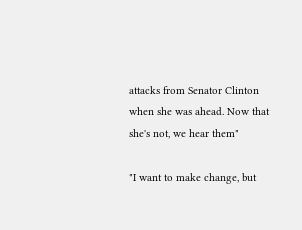attacks from Senator Clinton when she was ahead. Now that she's not, we hear them"

"I want to make change, but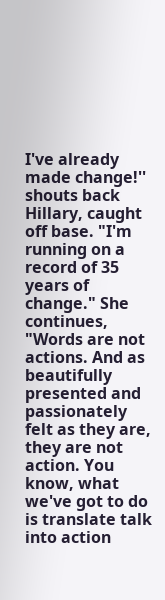I've already made change!'' shouts back Hillary, caught off base. "I'm running on a record of 35 years of change." She continues, "Words are not actions. And as beautifully presented and passionately felt as they are, they are not action. You know, what we've got to do is translate talk into action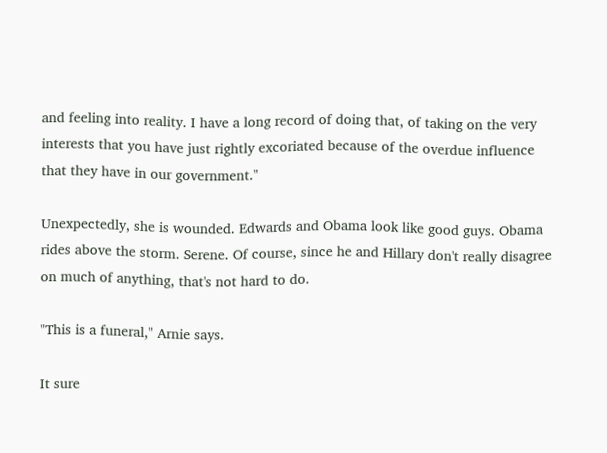and feeling into reality. I have a long record of doing that, of taking on the very interests that you have just rightly excoriated because of the overdue influence that they have in our government."

Unexpectedly, she is wounded. Edwards and Obama look like good guys. Obama rides above the storm. Serene. Of course, since he and Hillary don't really disagree on much of anything, that's not hard to do.

"This is a funeral," Arnie says.

It sure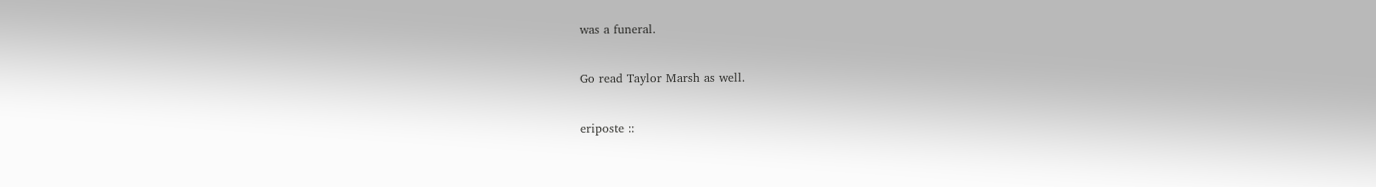was a funeral.

Go read Taylor Marsh as well.

eriposte ::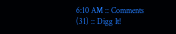6:10 AM :: Comments (31) :: Digg It!